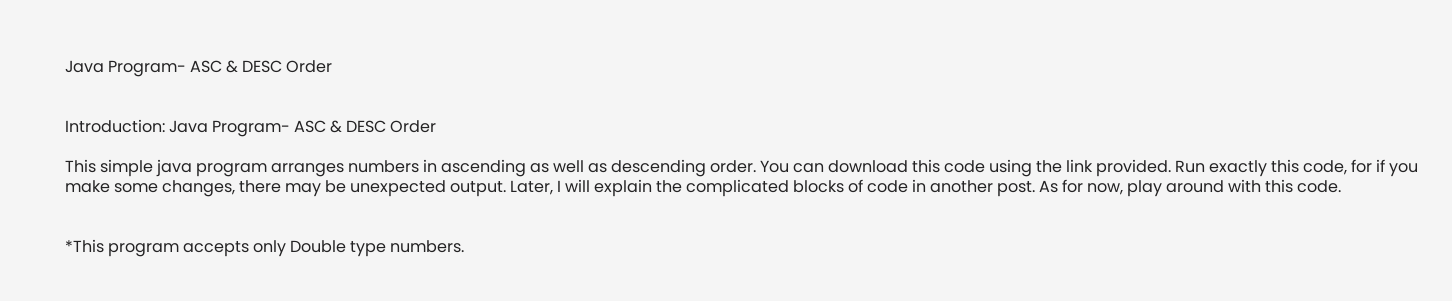Java Program- ASC & DESC Order


Introduction: Java Program- ASC & DESC Order

This simple java program arranges numbers in ascending as well as descending order. You can download this code using the link provided. Run exactly this code, for if you make some changes, there may be unexpected output. Later, I will explain the complicated blocks of code in another post. As for now, play around with this code.


*This program accepts only Double type numbers.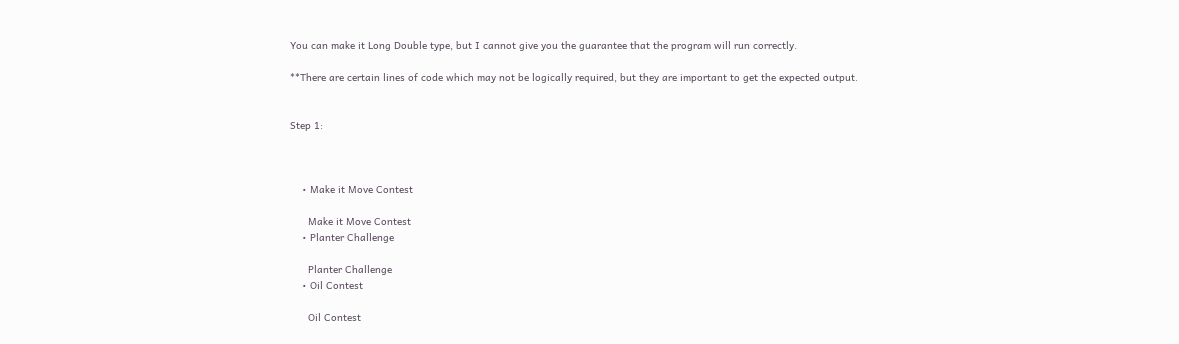You can make it Long Double type, but I cannot give you the guarantee that the program will run correctly.

**There are certain lines of code which may not be logically required, but they are important to get the expected output.


Step 1:



    • Make it Move Contest

      Make it Move Contest
    • Planter Challenge

      Planter Challenge
    • Oil Contest

      Oil Contest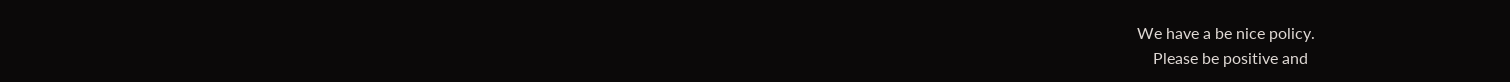We have a be nice policy.
    Please be positive and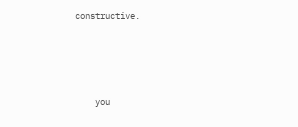constructive.




    you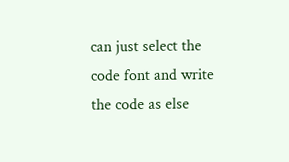can just select the code font and write the code as else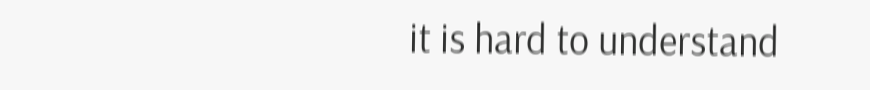it is hard to understand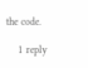the code.

    1 reply